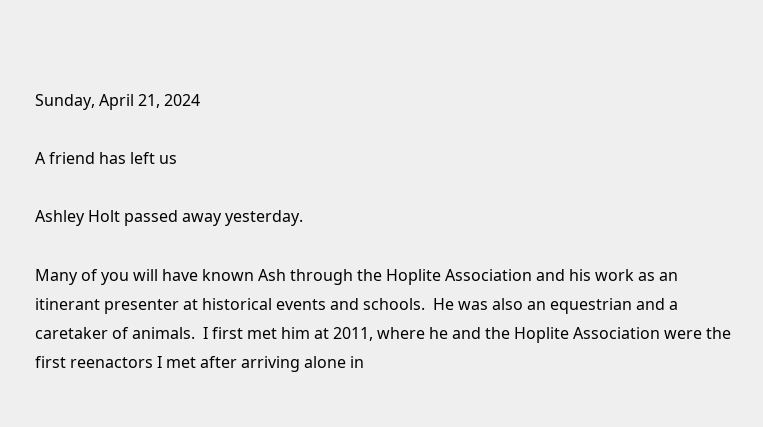Sunday, April 21, 2024

A friend has left us

Ashley Holt passed away yesterday.

Many of you will have known Ash through the Hoplite Association and his work as an itinerant presenter at historical events and schools.  He was also an equestrian and a caretaker of animals.  I first met him at 2011, where he and the Hoplite Association were the first reenactors I met after arriving alone in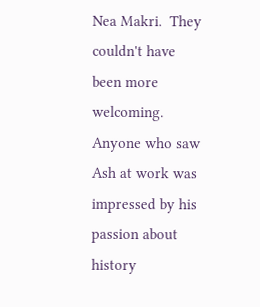Nea Makri.  They couldn't have been more welcoming.  Anyone who saw Ash at work was impressed by his passion about history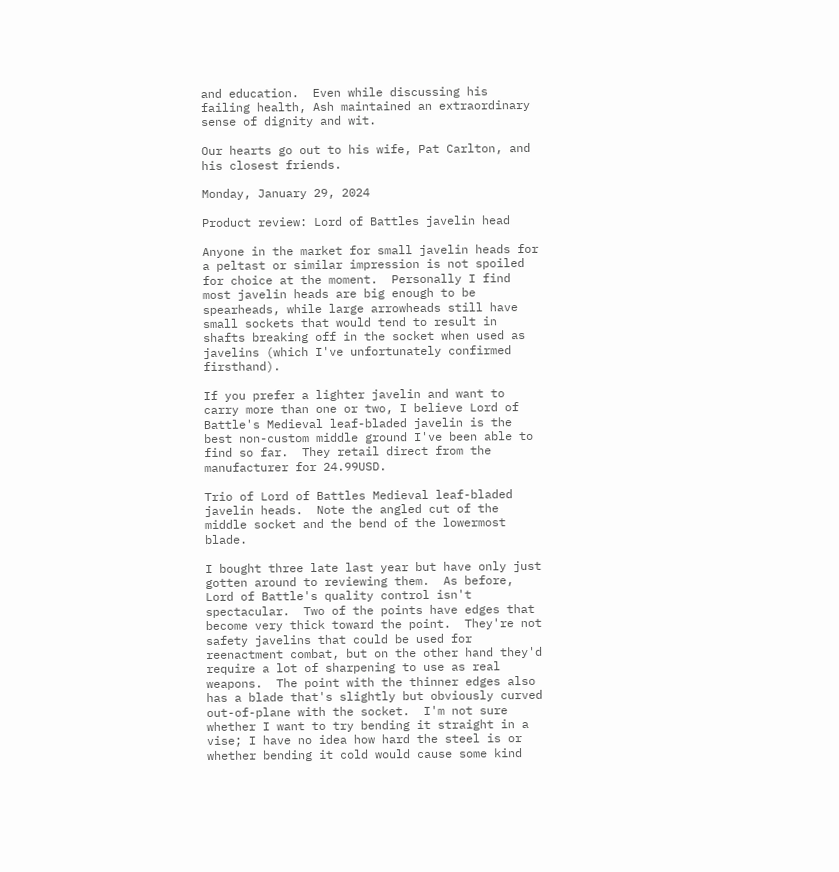and education.  Even while discussing his failing health, Ash maintained an extraordinary sense of dignity and wit.

Our hearts go out to his wife, Pat Carlton, and his closest friends.

Monday, January 29, 2024

Product review: Lord of Battles javelin head

Anyone in the market for small javelin heads for a peltast or similar impression is not spoiled for choice at the moment.  Personally I find most javelin heads are big enough to be spearheads, while large arrowheads still have small sockets that would tend to result in shafts breaking off in the socket when used as javelins (which I've unfortunately confirmed firsthand).

If you prefer a lighter javelin and want to carry more than one or two, I believe Lord of Battle's Medieval leaf-bladed javelin is the best non-custom middle ground I've been able to find so far.  They retail direct from the manufacturer for 24.99USD.

Trio of Lord of Battles Medieval leaf-bladed javelin heads.  Note the angled cut of the middle socket and the bend of the lowermost blade.

I bought three late last year but have only just gotten around to reviewing them.  As before, Lord of Battle's quality control isn't spectacular.  Two of the points have edges that become very thick toward the point.  They're not safety javelins that could be used for reenactment combat, but on the other hand they'd require a lot of sharpening to use as real weapons.  The point with the thinner edges also has a blade that's slightly but obviously curved out-of-plane with the socket.  I'm not sure whether I want to try bending it straight in a vise; I have no idea how hard the steel is or whether bending it cold would cause some kind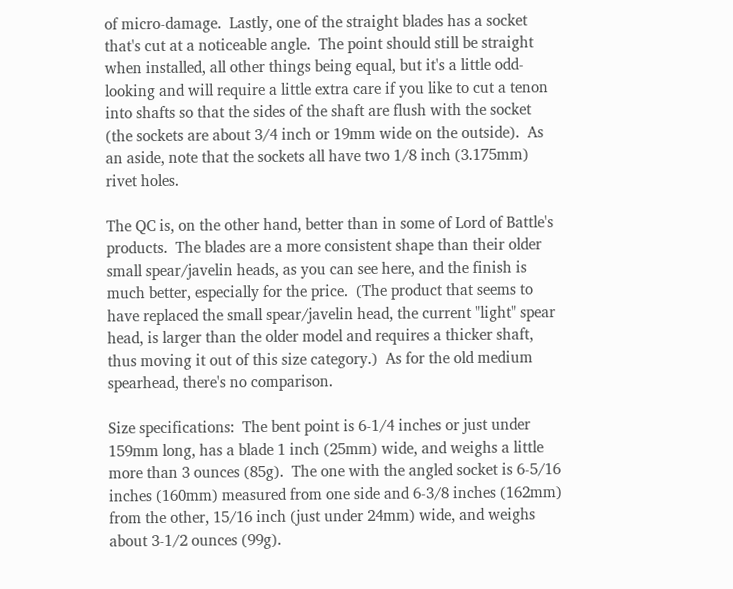of micro-damage.  Lastly, one of the straight blades has a socket that's cut at a noticeable angle.  The point should still be straight when installed, all other things being equal, but it's a little odd-looking and will require a little extra care if you like to cut a tenon into shafts so that the sides of the shaft are flush with the socket (the sockets are about 3/4 inch or 19mm wide on the outside).  As an aside, note that the sockets all have two 1/8 inch (3.175mm) rivet holes.

The QC is, on the other hand, better than in some of Lord of Battle's products.  The blades are a more consistent shape than their older small spear/javelin heads, as you can see here, and the finish is much better, especially for the price.  (The product that seems to have replaced the small spear/javelin head, the current "light" spear head, is larger than the older model and requires a thicker shaft, thus moving it out of this size category.)  As for the old medium spearhead, there's no comparison.

Size specifications:  The bent point is 6-1/4 inches or just under 159mm long, has a blade 1 inch (25mm) wide, and weighs a little more than 3 ounces (85g).  The one with the angled socket is 6-5/16 inches (160mm) measured from one side and 6-3/8 inches (162mm) from the other, 15/16 inch (just under 24mm) wide, and weighs about 3-1/2 ounces (99g).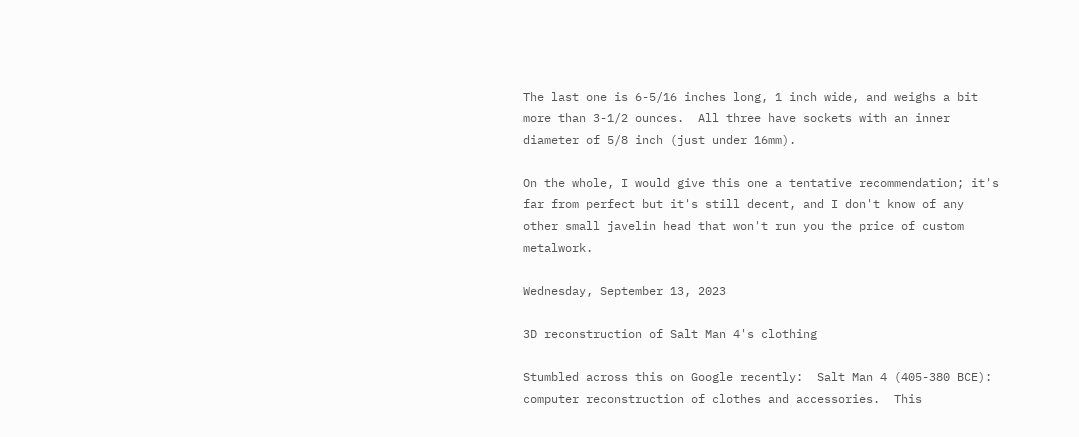The last one is 6-5/16 inches long, 1 inch wide, and weighs a bit more than 3-1/2 ounces.  All three have sockets with an inner diameter of 5/8 inch (just under 16mm).

On the whole, I would give this one a tentative recommendation; it's far from perfect but it's still decent, and I don't know of any other small javelin head that won't run you the price of custom metalwork.

Wednesday, September 13, 2023

3D reconstruction of Salt Man 4's clothing

Stumbled across this on Google recently:  Salt Man 4 (405-380 BCE): computer reconstruction of clothes and accessories.  This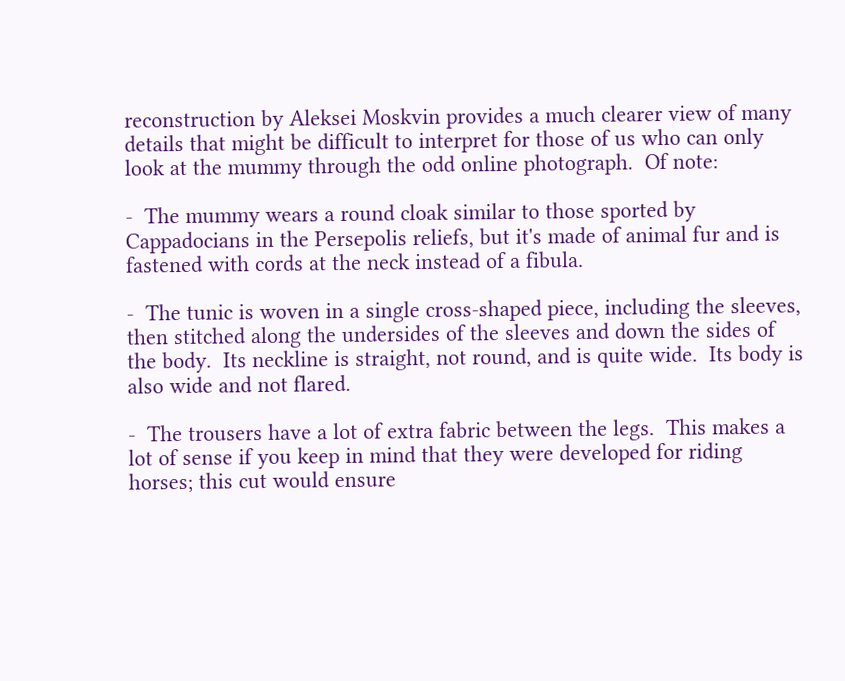reconstruction by Aleksei Moskvin provides a much clearer view of many details that might be difficult to interpret for those of us who can only look at the mummy through the odd online photograph.  Of note:

-  The mummy wears a round cloak similar to those sported by Cappadocians in the Persepolis reliefs, but it's made of animal fur and is fastened with cords at the neck instead of a fibula.

-  The tunic is woven in a single cross-shaped piece, including the sleeves, then stitched along the undersides of the sleeves and down the sides of the body.  Its neckline is straight, not round, and is quite wide.  Its body is also wide and not flared.

-  The trousers have a lot of extra fabric between the legs.  This makes a lot of sense if you keep in mind that they were developed for riding horses; this cut would ensure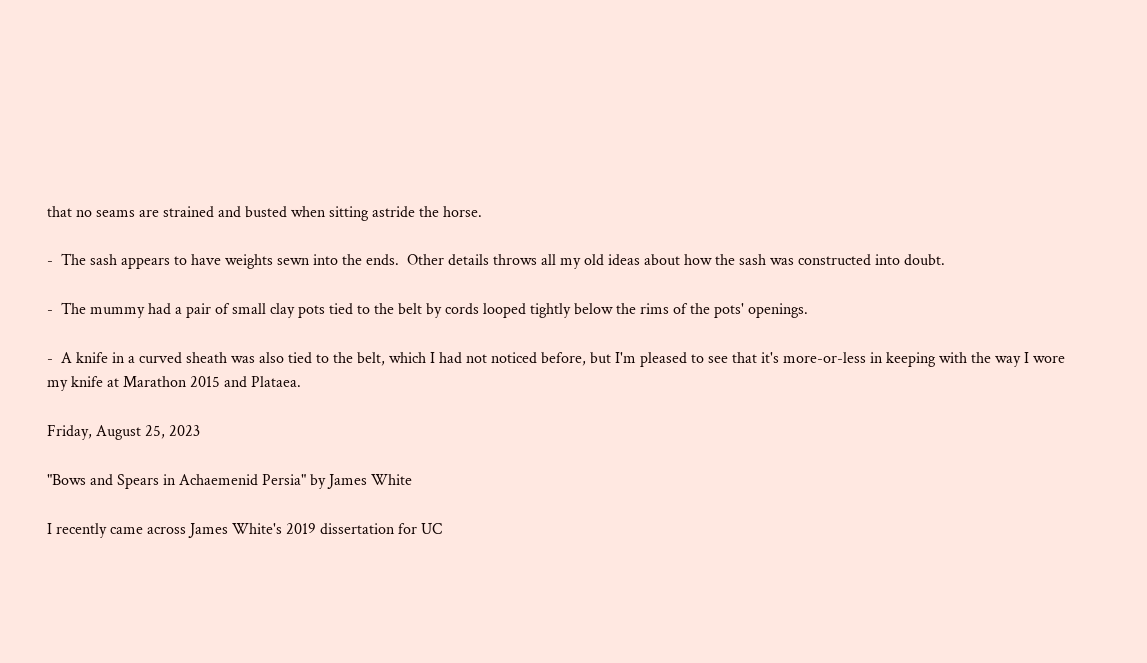that no seams are strained and busted when sitting astride the horse.

-  The sash appears to have weights sewn into the ends.  Other details throws all my old ideas about how the sash was constructed into doubt.

-  The mummy had a pair of small clay pots tied to the belt by cords looped tightly below the rims of the pots' openings.

-  A knife in a curved sheath was also tied to the belt, which I had not noticed before, but I'm pleased to see that it's more-or-less in keeping with the way I wore my knife at Marathon 2015 and Plataea.

Friday, August 25, 2023

"Bows and Spears in Achaemenid Persia" by James White

I recently came across James White's 2019 dissertation for UC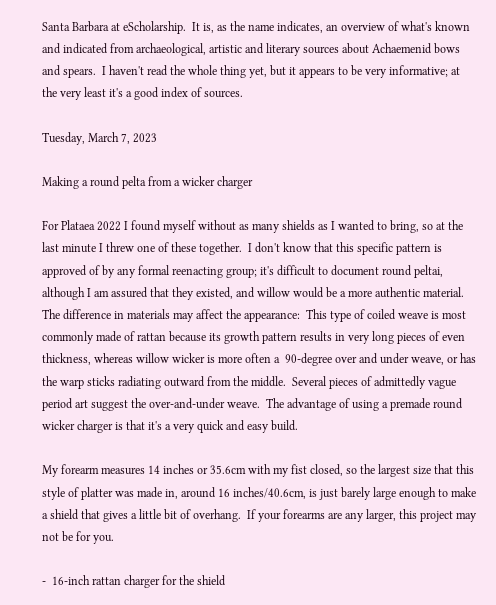Santa Barbara at eScholarship.  It is, as the name indicates, an overview of what's known and indicated from archaeological, artistic and literary sources about Achaemenid bows and spears.  I haven't read the whole thing yet, but it appears to be very informative; at the very least it's a good index of sources.

Tuesday, March 7, 2023

Making a round pelta from a wicker charger

For Plataea 2022 I found myself without as many shields as I wanted to bring, so at the last minute I threw one of these together.  I don't know that this specific pattern is approved of by any formal reenacting group; it's difficult to document round peltai, although I am assured that they existed, and willow would be a more authentic material.  The difference in materials may affect the appearance:  This type of coiled weave is most commonly made of rattan because its growth pattern results in very long pieces of even thickness, whereas willow wicker is more often a  90-degree over and under weave, or has the warp sticks radiating outward from the middle.  Several pieces of admittedly vague period art suggest the over-and-under weave.  The advantage of using a premade round wicker charger is that it's a very quick and easy build.

My forearm measures 14 inches or 35.6cm with my fist closed, so the largest size that this style of platter was made in, around 16 inches/40.6cm, is just barely large enough to make a shield that gives a little bit of overhang.  If your forearms are any larger, this project may not be for you.

-  16-inch rattan charger for the shield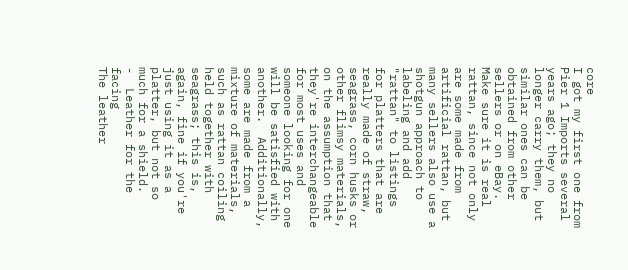core
I got my first one from Pier 1 Imports several years ago; they no longer carry them, but similar ones can be obtained from other sellers or on eBay.  Make sure it is real rattan, since not only are some made from artificial rattan, but many sellers also use a shotgun approach to labeling and add "rattan" to listings for platters that are really made of straw, seagrass, corn husks or other flimsy materials, on the assumption that they're interchangeable for most uses and someone looking for one will be satisfied with another.  Additionally, some are made from a mixture of materials, such as rattan coiling held together with seagrass; this is, again, fine if you're just using it as a platter, but not so much for a shield.
-  Leather for the facing
The leather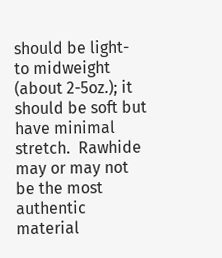should be light- to midweight (about 2-5oz.); it should be soft but have minimal stretch.  Rawhide may or may not be the most authentic material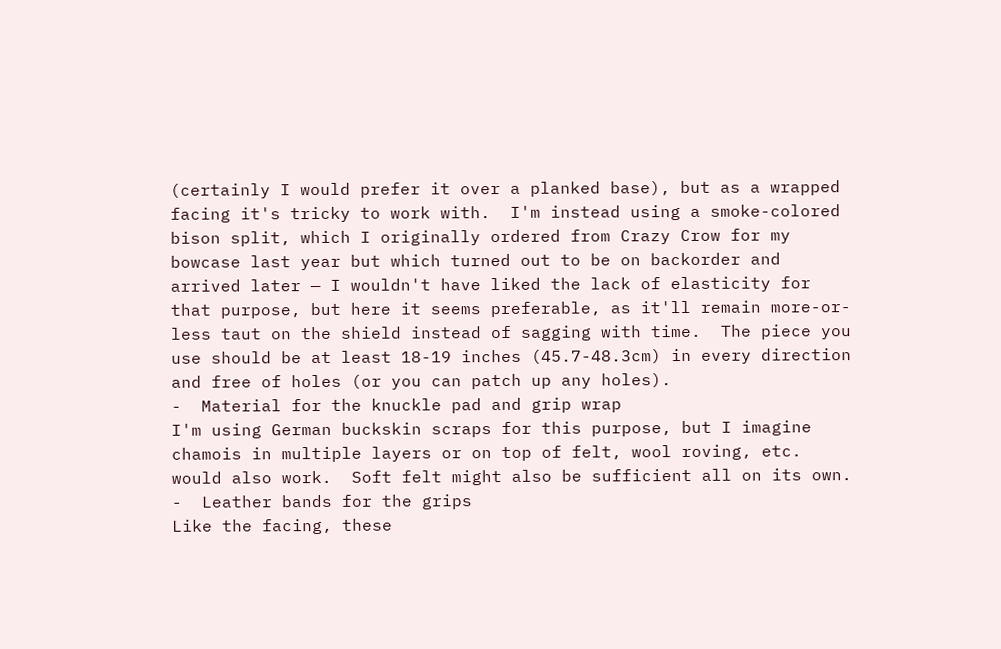(certainly I would prefer it over a planked base), but as a wrapped facing it's tricky to work with.  I'm instead using a smoke-colored bison split, which I originally ordered from Crazy Crow for my bowcase last year but which turned out to be on backorder and arrived later — I wouldn't have liked the lack of elasticity for that purpose, but here it seems preferable, as it'll remain more-or-less taut on the shield instead of sagging with time.  The piece you use should be at least 18-19 inches (45.7-48.3cm) in every direction and free of holes (or you can patch up any holes).
-  Material for the knuckle pad and grip wrap
I'm using German buckskin scraps for this purpose, but I imagine chamois in multiple layers or on top of felt, wool roving, etc. would also work.  Soft felt might also be sufficient all on its own.
-  Leather bands for the grips
Like the facing, these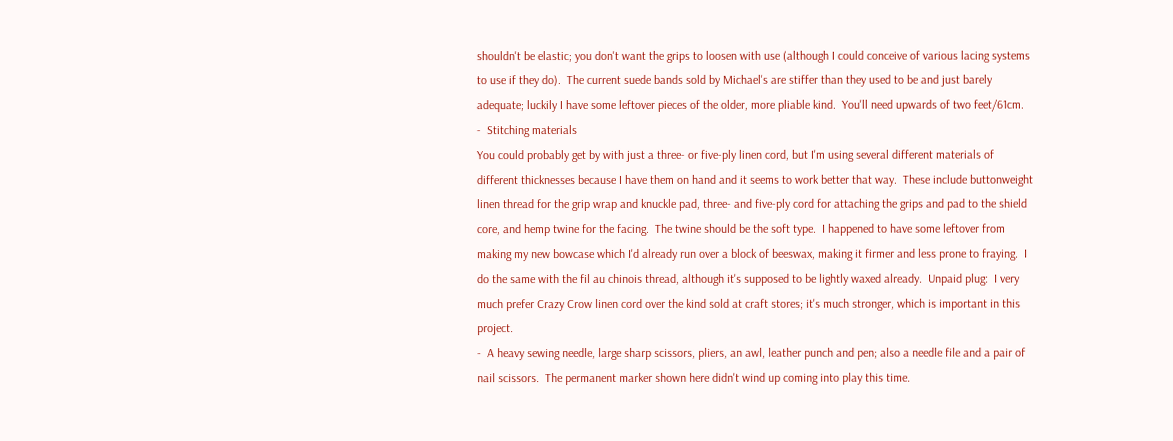shouldn't be elastic; you don't want the grips to loosen with use (although I could conceive of various lacing systems to use if they do).  The current suede bands sold by Michael's are stiffer than they used to be and just barely adequate; luckily I have some leftover pieces of the older, more pliable kind.  You'll need upwards of two feet/61cm.
-  Stitching materials
You could probably get by with just a three- or five-ply linen cord, but I'm using several different materials of different thicknesses because I have them on hand and it seems to work better that way.  These include buttonweight linen thread for the grip wrap and knuckle pad, three- and five-ply cord for attaching the grips and pad to the shield core, and hemp twine for the facing.  The twine should be the soft type.  I happened to have some leftover from making my new bowcase which I'd already run over a block of beeswax, making it firmer and less prone to fraying.  I do the same with the fil au chinois thread, although it's supposed to be lightly waxed already.  Unpaid plug:  I very much prefer Crazy Crow linen cord over the kind sold at craft stores; it's much stronger, which is important in this project.
-  A heavy sewing needle, large sharp scissors, pliers, an awl, leather punch and pen; also a needle file and a pair of nail scissors.  The permanent marker shown here didn't wind up coming into play this time.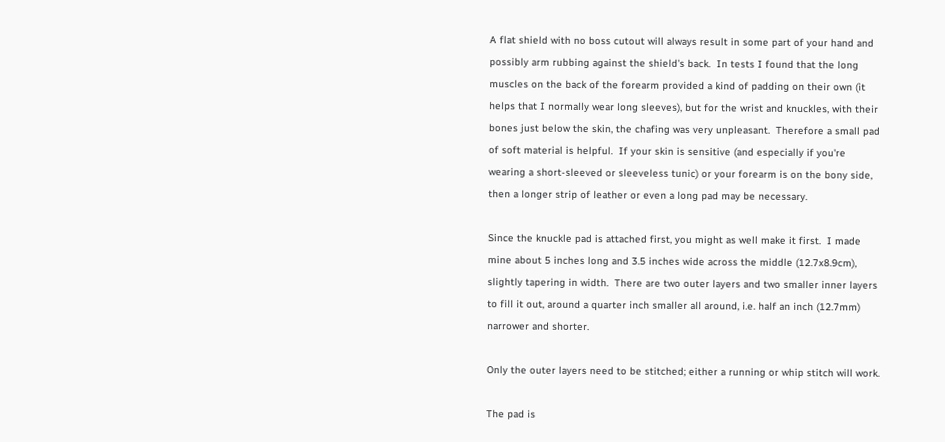A flat shield with no boss cutout will always result in some part of your hand and possibly arm rubbing against the shield's back.  In tests I found that the long muscles on the back of the forearm provided a kind of padding on their own (it helps that I normally wear long sleeves), but for the wrist and knuckles, with their bones just below the skin, the chafing was very unpleasant.  Therefore a small pad of soft material is helpful.  If your skin is sensitive (and especially if you're wearing a short-sleeved or sleeveless tunic) or your forearm is on the bony side, then a longer strip of leather or even a long pad may be necessary.

Since the knuckle pad is attached first, you might as well make it first.  I made mine about 5 inches long and 3.5 inches wide across the middle (12.7x8.9cm), slightly tapering in width.  There are two outer layers and two smaller inner layers to fill it out, around a quarter inch smaller all around, i.e. half an inch (12.7mm) narrower and shorter.

Only the outer layers need to be stitched; either a running or whip stitch will work.

The pad is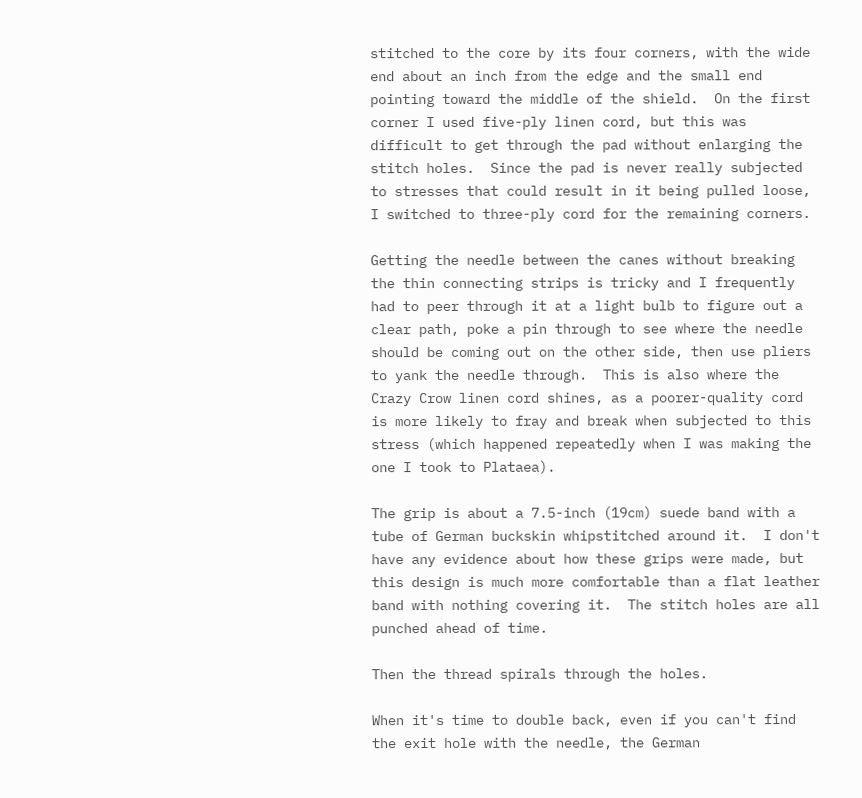stitched to the core by its four corners, with the wide end about an inch from the edge and the small end pointing toward the middle of the shield.  On the first corner I used five-ply linen cord, but this was difficult to get through the pad without enlarging the stitch holes.  Since the pad is never really subjected to stresses that could result in it being pulled loose, I switched to three-ply cord for the remaining corners.

Getting the needle between the canes without breaking the thin connecting strips is tricky and I frequently had to peer through it at a light bulb to figure out a clear path, poke a pin through to see where the needle should be coming out on the other side, then use pliers to yank the needle through.  This is also where the Crazy Crow linen cord shines, as a poorer-quality cord is more likely to fray and break when subjected to this stress (which happened repeatedly when I was making the one I took to Plataea).

The grip is about a 7.5-inch (19cm) suede band with a tube of German buckskin whipstitched around it.  I don't have any evidence about how these grips were made, but this design is much more comfortable than a flat leather band with nothing covering it.  The stitch holes are all punched ahead of time.

Then the thread spirals through the holes.

When it's time to double back, even if you can't find the exit hole with the needle, the German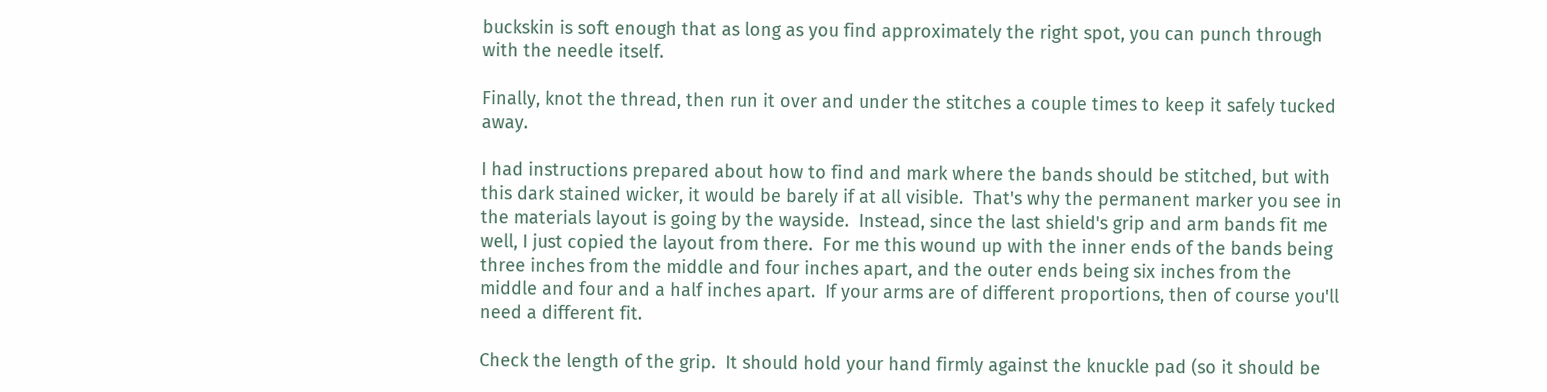buckskin is soft enough that as long as you find approximately the right spot, you can punch through with the needle itself.

Finally, knot the thread, then run it over and under the stitches a couple times to keep it safely tucked away.

I had instructions prepared about how to find and mark where the bands should be stitched, but with this dark stained wicker, it would be barely if at all visible.  That's why the permanent marker you see in the materials layout is going by the wayside.  Instead, since the last shield's grip and arm bands fit me well, I just copied the layout from there.  For me this wound up with the inner ends of the bands being three inches from the middle and four inches apart, and the outer ends being six inches from the middle and four and a half inches apart.  If your arms are of different proportions, then of course you'll need a different fit.

Check the length of the grip.  It should hold your hand firmly against the knuckle pad (so it should be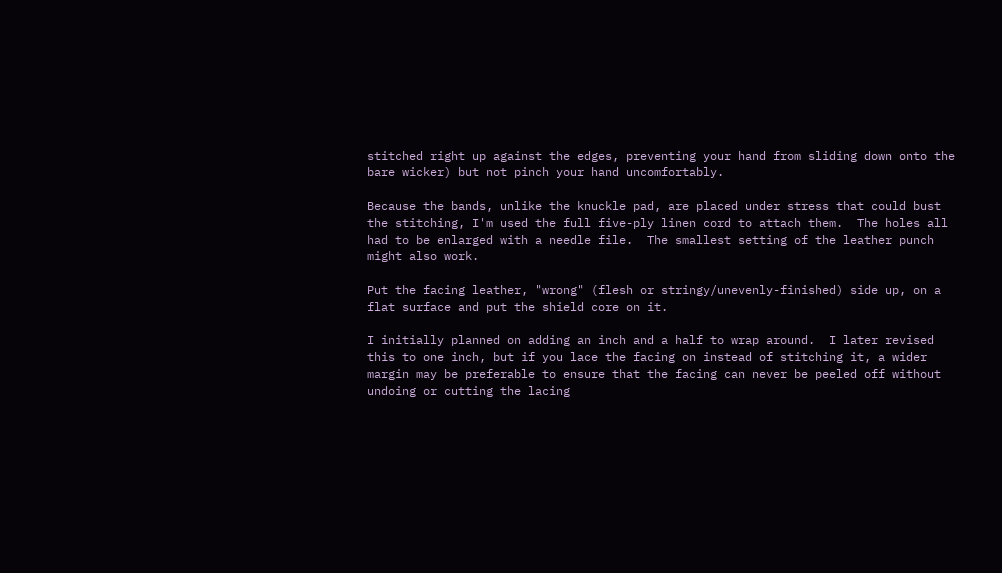stitched right up against the edges, preventing your hand from sliding down onto the bare wicker) but not pinch your hand uncomfortably.

Because the bands, unlike the knuckle pad, are placed under stress that could bust the stitching, I'm used the full five-ply linen cord to attach them.  The holes all had to be enlarged with a needle file.  The smallest setting of the leather punch might also work.

Put the facing leather, "wrong" (flesh or stringy/unevenly-finished) side up, on a flat surface and put the shield core on it.

I initially planned on adding an inch and a half to wrap around.  I later revised this to one inch, but if you lace the facing on instead of stitching it, a wider margin may be preferable to ensure that the facing can never be peeled off without undoing or cutting the lacing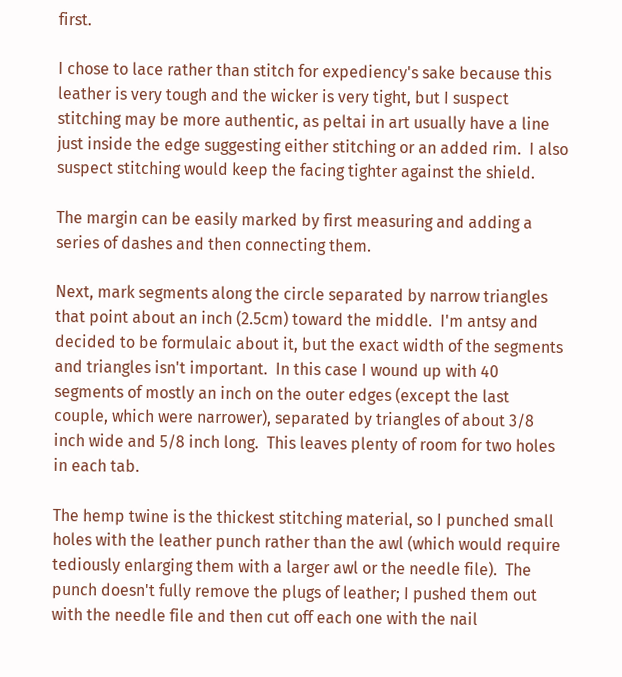first.

I chose to lace rather than stitch for expediency's sake because this leather is very tough and the wicker is very tight, but I suspect stitching may be more authentic, as peltai in art usually have a line just inside the edge suggesting either stitching or an added rim.  I also suspect stitching would keep the facing tighter against the shield.

The margin can be easily marked by first measuring and adding a series of dashes and then connecting them.

Next, mark segments along the circle separated by narrow triangles that point about an inch (2.5cm) toward the middle.  I'm antsy and decided to be formulaic about it, but the exact width of the segments and triangles isn't important.  In this case I wound up with 40 segments of mostly an inch on the outer edges (except the last couple, which were narrower), separated by triangles of about 3/8 inch wide and 5/8 inch long.  This leaves plenty of room for two holes in each tab.

The hemp twine is the thickest stitching material, so I punched small holes with the leather punch rather than the awl (which would require tediously enlarging them with a larger awl or the needle file).  The punch doesn't fully remove the plugs of leather; I pushed them out with the needle file and then cut off each one with the nail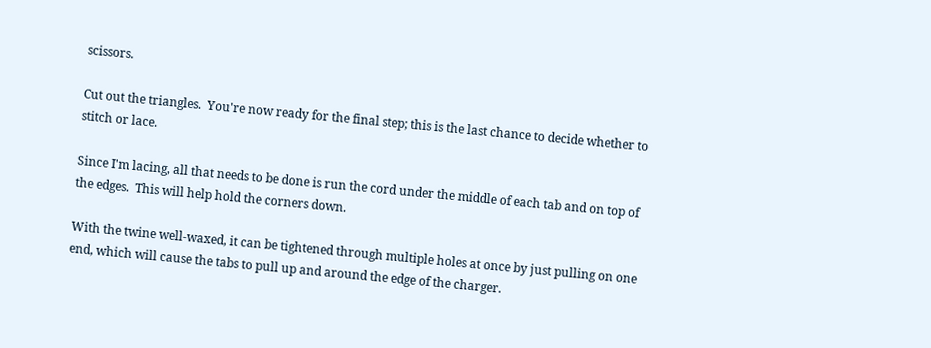scissors.

Cut out the triangles.  You're now ready for the final step; this is the last chance to decide whether to stitch or lace.

Since I'm lacing, all that needs to be done is run the cord under the middle of each tab and on top of the edges.  This will help hold the corners down.

With the twine well-waxed, it can be tightened through multiple holes at once by just pulling on one end, which will cause the tabs to pull up and around the edge of the charger.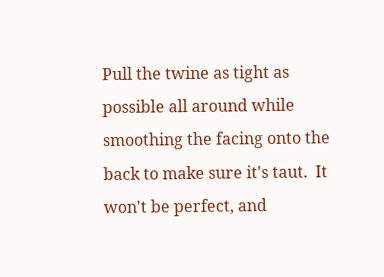Pull the twine as tight as possible all around while smoothing the facing onto the back to make sure it's taut.  It won't be perfect, and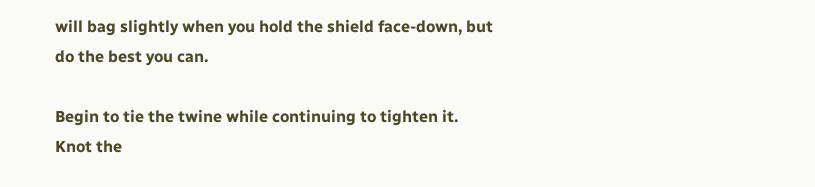will bag slightly when you hold the shield face-down, but do the best you can.

Begin to tie the twine while continuing to tighten it.  Knot the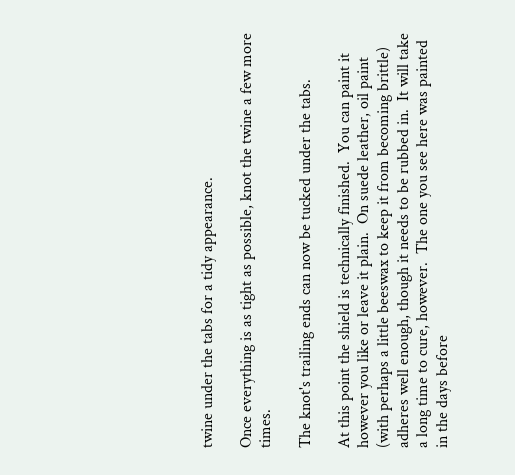twine under the tabs for a tidy appearance.

Once everything is as tight as possible, knot the twine a few more times.

The knot's trailing ends can now be tucked under the tabs.

At this point the shield is technically finished.  You can paint it however you like or leave it plain.  On suede leather, oil paint (with perhaps a little beeswax to keep it from becoming brittle) adheres well enough, though it needs to be rubbed in.  It will take a long time to cure, however.  The one you see here was painted in the days before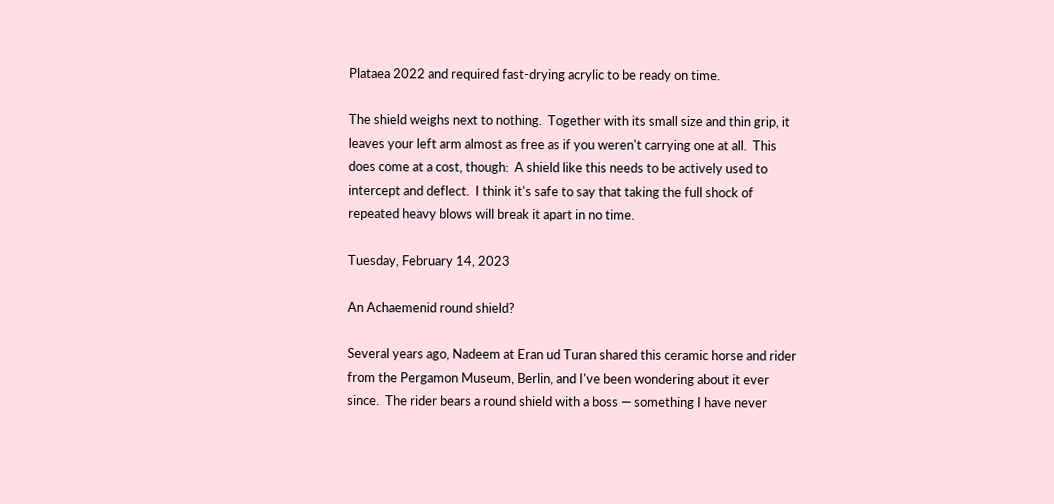Plataea 2022 and required fast-drying acrylic to be ready on time.

The shield weighs next to nothing.  Together with its small size and thin grip, it leaves your left arm almost as free as if you weren't carrying one at all.  This does come at a cost, though:  A shield like this needs to be actively used to intercept and deflect.  I think it's safe to say that taking the full shock of repeated heavy blows will break it apart in no time.

Tuesday, February 14, 2023

An Achaemenid round shield?

Several years ago, Nadeem at Eran ud Turan shared this ceramic horse and rider from the Pergamon Museum, Berlin, and I've been wondering about it ever since.  The rider bears a round shield with a boss — something I have never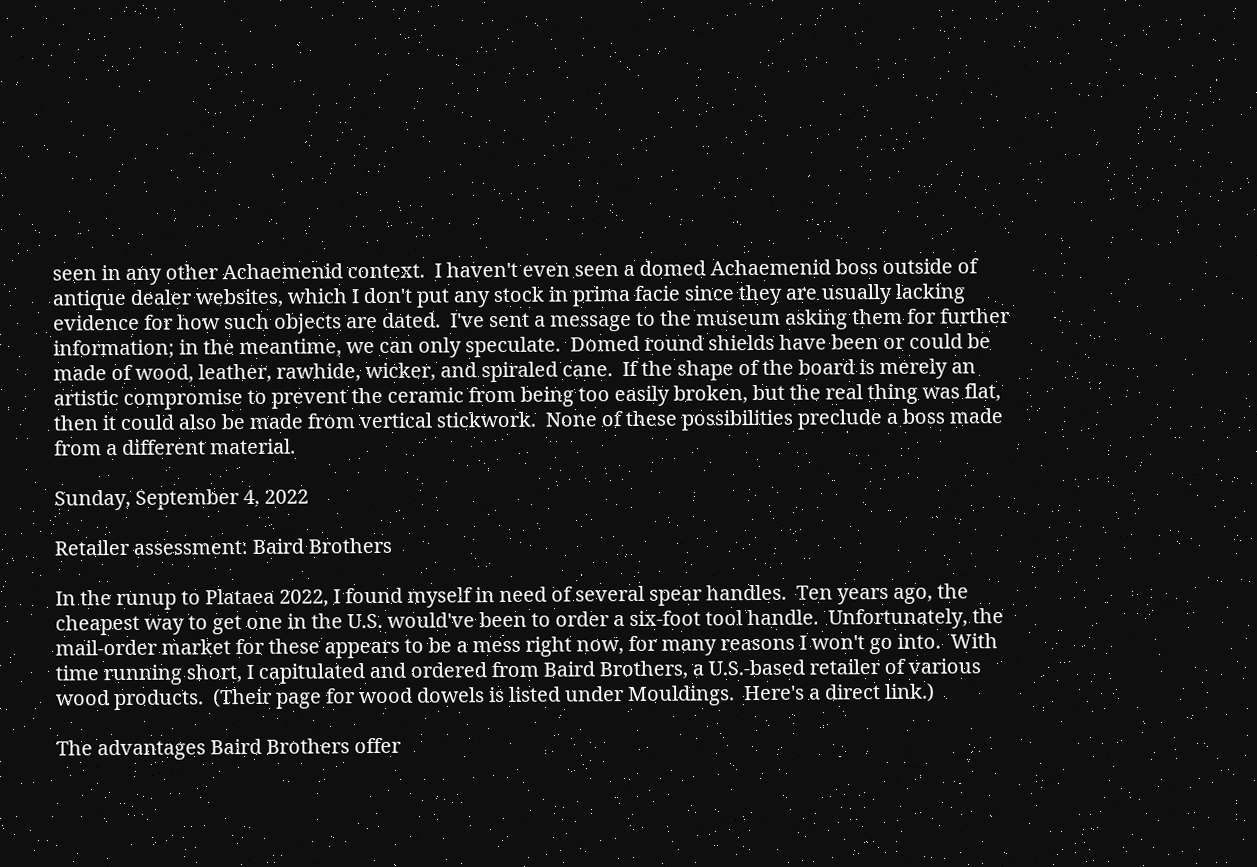seen in any other Achaemenid context.  I haven't even seen a domed Achaemenid boss outside of antique dealer websites, which I don't put any stock in prima facie since they are usually lacking evidence for how such objects are dated.  I've sent a message to the museum asking them for further information; in the meantime, we can only speculate.  Domed round shields have been or could be made of wood, leather, rawhide, wicker, and spiraled cane.  If the shape of the board is merely an artistic compromise to prevent the ceramic from being too easily broken, but the real thing was flat, then it could also be made from vertical stickwork.  None of these possibilities preclude a boss made from a different material.

Sunday, September 4, 2022

Retailer assessment: Baird Brothers

In the runup to Plataea 2022, I found myself in need of several spear handles.  Ten years ago, the cheapest way to get one in the U.S. would've been to order a six-foot tool handle.  Unfortunately, the mail-order market for these appears to be a mess right now, for many reasons I won't go into.  With time running short, I capitulated and ordered from Baird Brothers, a U.S.-based retailer of various wood products.  (Their page for wood dowels is listed under Mouldings.  Here's a direct link.)

The advantages Baird Brothers offer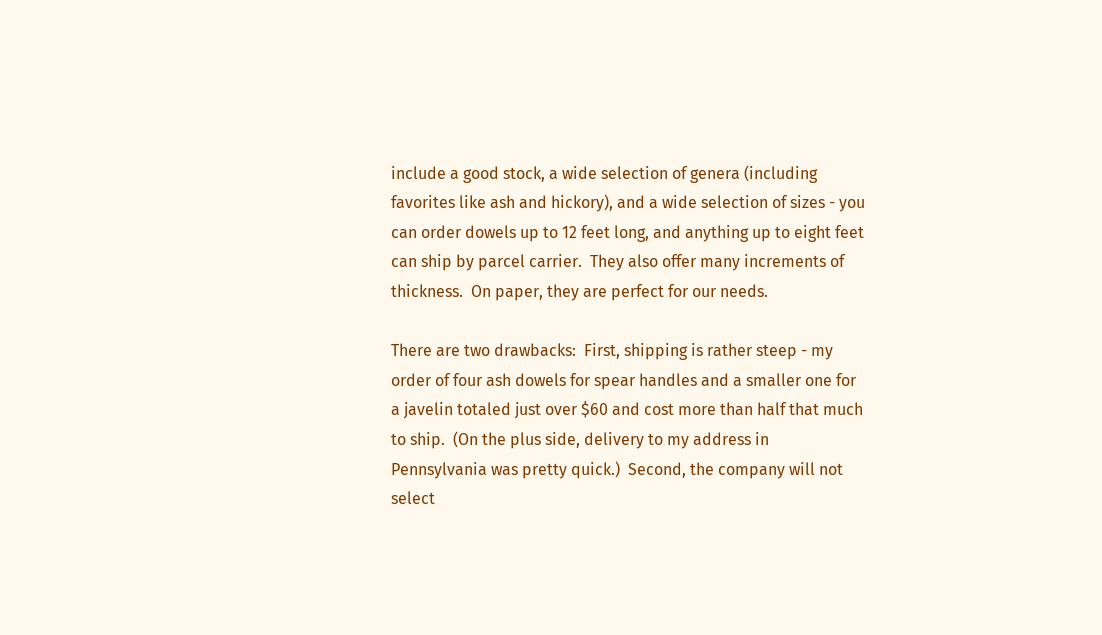include a good stock, a wide selection of genera (including favorites like ash and hickory), and a wide selection of sizes - you can order dowels up to 12 feet long, and anything up to eight feet can ship by parcel carrier.  They also offer many increments of thickness.  On paper, they are perfect for our needs.

There are two drawbacks:  First, shipping is rather steep - my order of four ash dowels for spear handles and a smaller one for a javelin totaled just over $60 and cost more than half that much to ship.  (On the plus side, delivery to my address in Pennsylvania was pretty quick.)  Second, the company will not select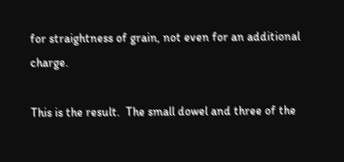for straightness of grain, not even for an additional charge.

This is the result.  The small dowel and three of the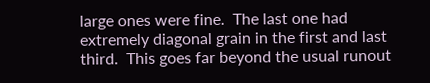large ones were fine.  The last one had extremely diagonal grain in the first and last third.  This goes far beyond the usual runout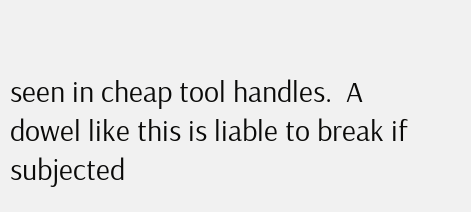seen in cheap tool handles.  A dowel like this is liable to break if subjected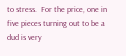to stress.  For the price, one in five pieces turning out to be a dud is very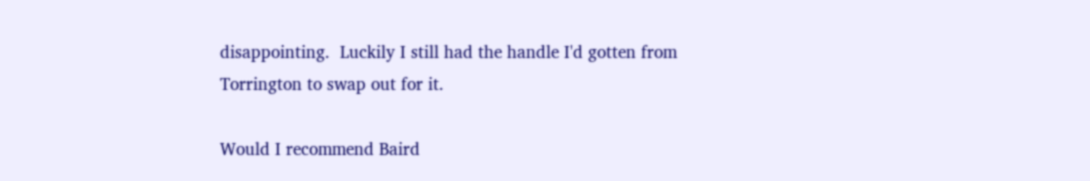disappointing.  Luckily I still had the handle I'd gotten from Torrington to swap out for it.

Would I recommend Baird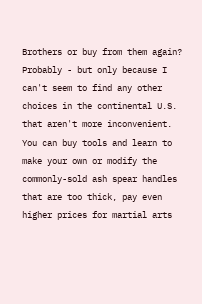Brothers or buy from them again?  Probably - but only because I can't seem to find any other choices in the continental U.S. that aren't more inconvenient.  You can buy tools and learn to make your own or modify the commonly-sold ash spear handles that are too thick, pay even higher prices for martial arts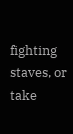fighting staves, or take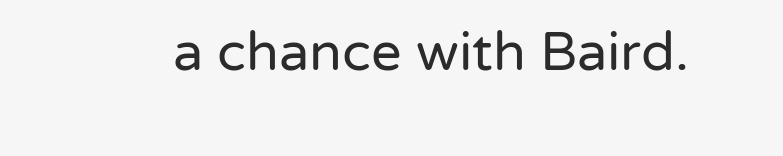a chance with Baird.